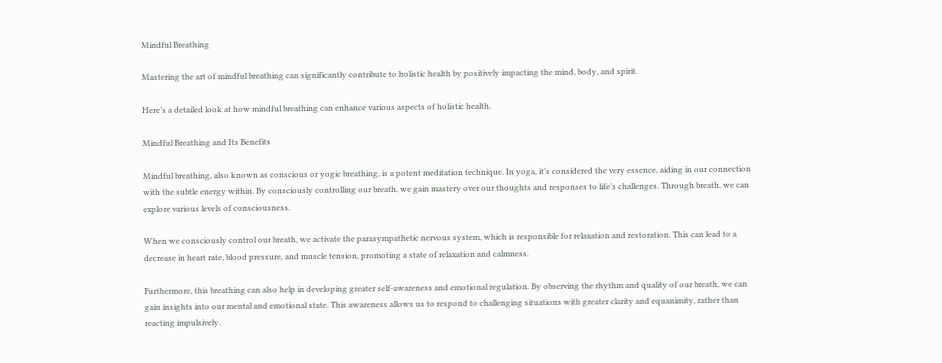Mindful Breathing

Mastering the art of mindful breathing can significantly contribute to holistic health by positively impacting the mind, body, and spirit.

Here’s a detailed look at how mindful breathing can enhance various aspects of holistic health.

Mindful Breathing and Its Benefits

Mindful breathing, also known as conscious or yogic breathing, is a potent meditation technique. In yoga, it’s considered the very essence, aiding in our connection with the subtle energy within. By consciously controlling our breath, we gain mastery over our thoughts and responses to life’s challenges. Through breath, we can explore various levels of consciousness.

When we consciously control our breath, we activate the parasympathetic nervous system, which is responsible for relaxation and restoration. This can lead to a decrease in heart rate, blood pressure, and muscle tension, promoting a state of relaxation and calmness.

Furthermore, this breathing can also help in developing greater self-awareness and emotional regulation. By observing the rhythm and quality of our breath, we can gain insights into our mental and emotional state. This awareness allows us to respond to challenging situations with greater clarity and equanimity, rather than reacting impulsively.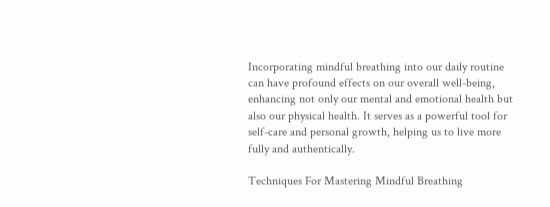Incorporating mindful breathing into our daily routine can have profound effects on our overall well-being, enhancing not only our mental and emotional health but also our physical health. It serves as a powerful tool for self-care and personal growth, helping us to live more fully and authentically.

Techniques For Mastering Mindful Breathing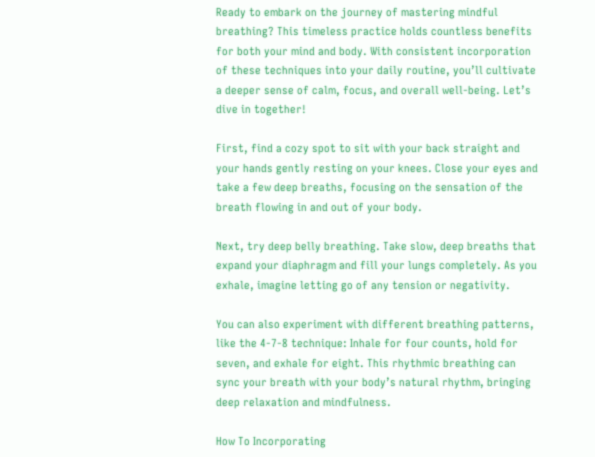Ready to embark on the journey of mastering mindful breathing? This timeless practice holds countless benefits for both your mind and body. With consistent incorporation of these techniques into your daily routine, you’ll cultivate a deeper sense of calm, focus, and overall well-being. Let’s dive in together!

First, find a cozy spot to sit with your back straight and your hands gently resting on your knees. Close your eyes and take a few deep breaths, focusing on the sensation of the breath flowing in and out of your body.

Next, try deep belly breathing. Take slow, deep breaths that expand your diaphragm and fill your lungs completely. As you exhale, imagine letting go of any tension or negativity.

You can also experiment with different breathing patterns, like the 4-7-8 technique: Inhale for four counts, hold for seven, and exhale for eight. This rhythmic breathing can sync your breath with your body’s natural rhythm, bringing deep relaxation and mindfulness.

How To Incorporating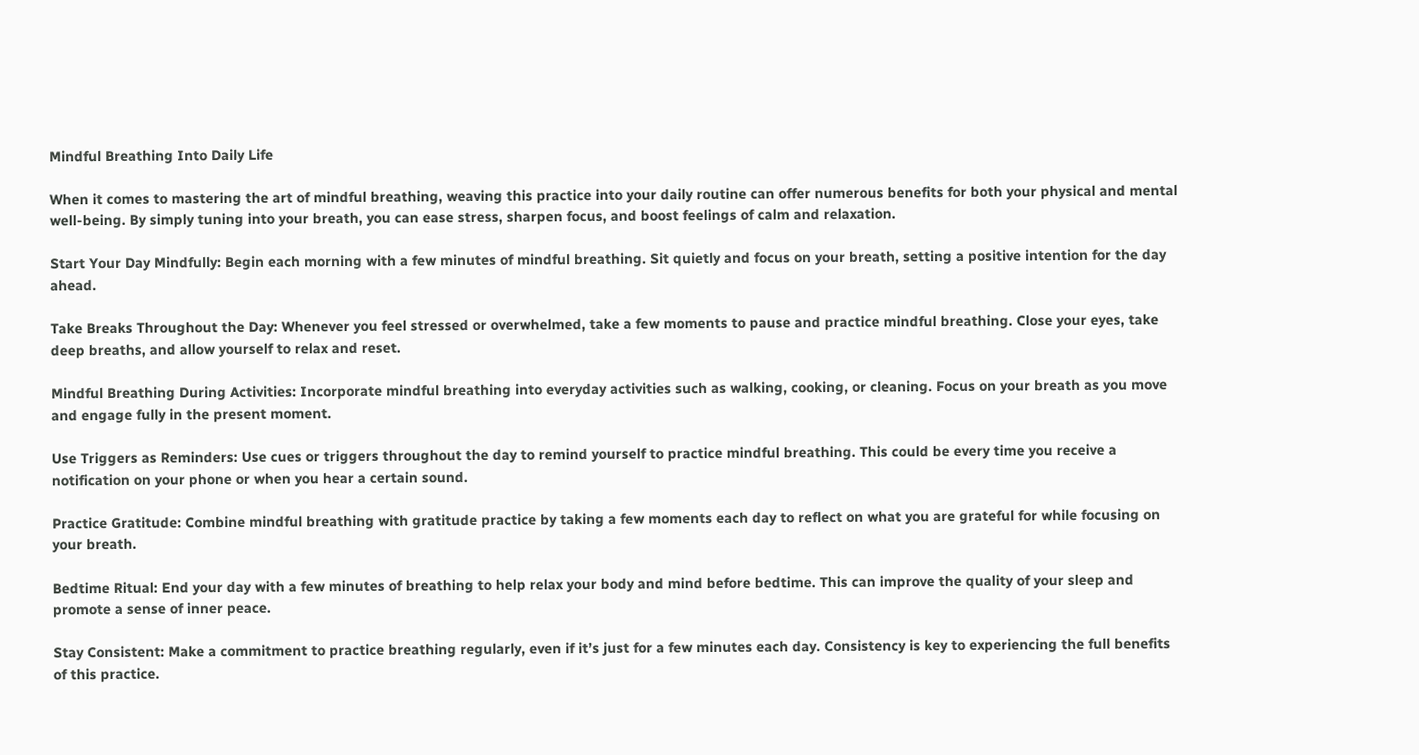Mindful Breathing Into Daily Life

When it comes to mastering the art of mindful breathing, weaving this practice into your daily routine can offer numerous benefits for both your physical and mental well-being. By simply tuning into your breath, you can ease stress, sharpen focus, and boost feelings of calm and relaxation.

Start Your Day Mindfully: Begin each morning with a few minutes of mindful breathing. Sit quietly and focus on your breath, setting a positive intention for the day ahead.

Take Breaks Throughout the Day: Whenever you feel stressed or overwhelmed, take a few moments to pause and practice mindful breathing. Close your eyes, take deep breaths, and allow yourself to relax and reset.

Mindful Breathing During Activities: Incorporate mindful breathing into everyday activities such as walking, cooking, or cleaning. Focus on your breath as you move and engage fully in the present moment.

Use Triggers as Reminders: Use cues or triggers throughout the day to remind yourself to practice mindful breathing. This could be every time you receive a notification on your phone or when you hear a certain sound.

Practice Gratitude: Combine mindful breathing with gratitude practice by taking a few moments each day to reflect on what you are grateful for while focusing on your breath.

Bedtime Ritual: End your day with a few minutes of breathing to help relax your body and mind before bedtime. This can improve the quality of your sleep and promote a sense of inner peace.

Stay Consistent: Make a commitment to practice breathing regularly, even if it’s just for a few minutes each day. Consistency is key to experiencing the full benefits of this practice.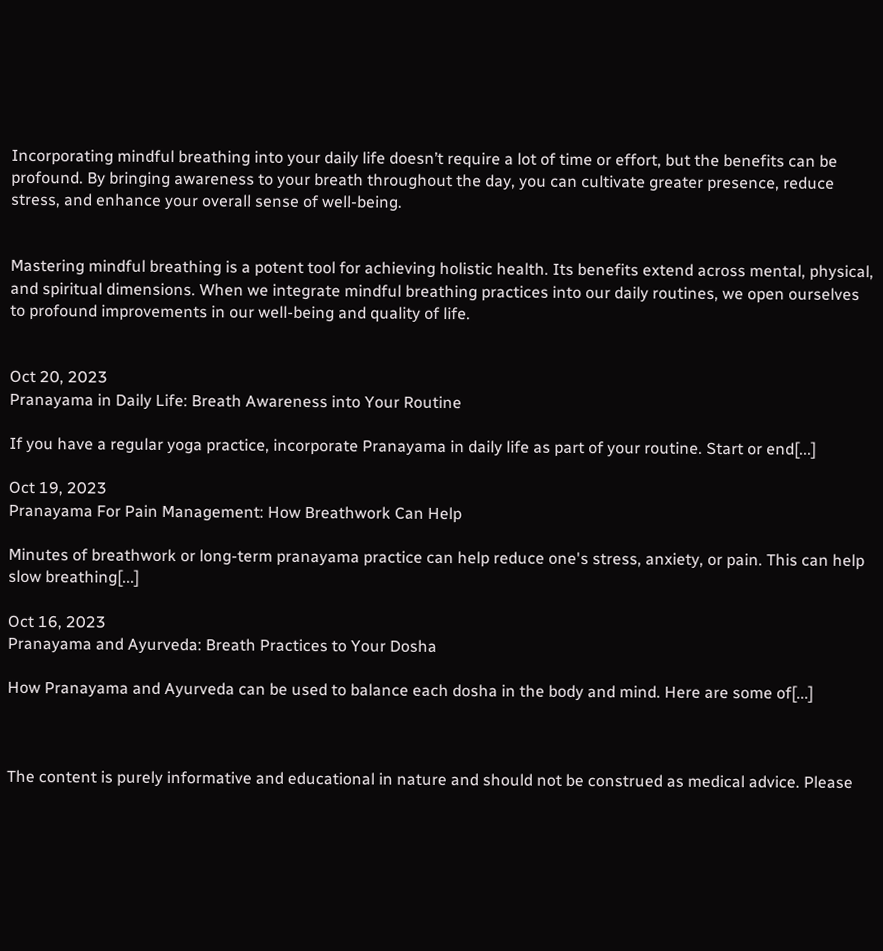Incorporating mindful breathing into your daily life doesn’t require a lot of time or effort, but the benefits can be profound. By bringing awareness to your breath throughout the day, you can cultivate greater presence, reduce stress, and enhance your overall sense of well-being.


Mastering mindful breathing is a potent tool for achieving holistic health. Its benefits extend across mental, physical, and spiritual dimensions. When we integrate mindful breathing practices into our daily routines, we open ourselves to profound improvements in our well-being and quality of life.


Oct 20, 2023
Pranayama in Daily Life: Breath Awareness into Your Routine

If you have a regular yoga practice, incorporate Pranayama in daily life as part of your routine. Start or end[...]

Oct 19, 2023
Pranayama For Pain Management: How Breathwork Can Help

Minutes of breathwork or long-term pranayama practice can help reduce one's stress, anxiety, or pain. This can help slow breathing[...]

Oct 16, 2023
Pranayama and Ayurveda: Breath Practices to Your Dosha

How Pranayama and Ayurveda can be used to balance each dosha in the body and mind. Here are some of[...]



The content is purely informative and educational in nature and should not be construed as medical advice. Please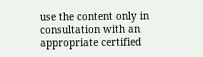use the content only in consultation with an appropriate certified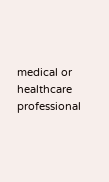medical or healthcare professional